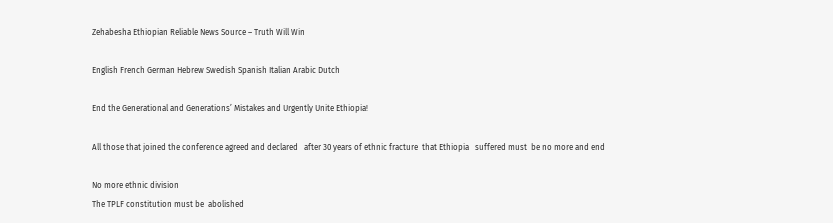Zehabesha Ethiopian Reliable News Source – Truth Will Win

English French German Hebrew Swedish Spanish Italian Arabic Dutch

End the Generational and Generations’ Mistakes and Urgently Unite Ethiopia!

All those that joined the conference agreed and declared   after 30 years of ethnic fracture  that Ethiopia   suffered must  be no more and end

No more ethnic division
The TPLF constitution must be  abolished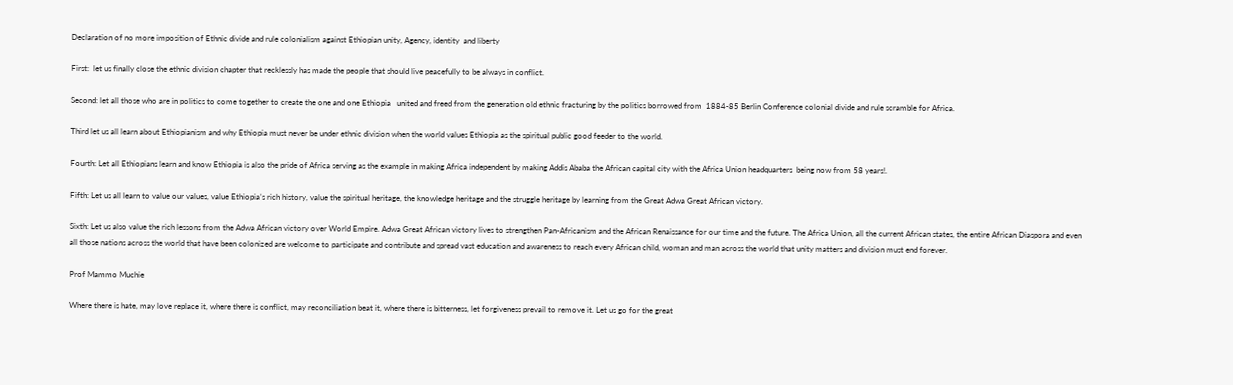Declaration of no more imposition of Ethnic divide and rule colonialism against Ethiopian unity, Agency, identity  and liberty

First:  let us finally close the ethnic division chapter that recklessly has made the people that should live peacefully to be always in conflict.

Second: let all those who are in politics to come together to create the one and one Ethiopia   united and freed from the generation old ethnic fracturing by the politics borrowed from  1884-85 Berlin Conference colonial divide and rule scramble for Africa.

Third let us all learn about Ethiopianism and why Ethiopia must never be under ethnic division when the world values Ethiopia as the spiritual public good feeder to the world.

Fourth: Let all Ethiopians learn and know Ethiopia is also the pride of Africa serving as the example in making Africa independent by making Addis Ababa the African capital city with the Africa Union headquarters  being now from 58 years!.

Fifth: Let us all learn to value our values, value Ethiopia’s rich history, value the spiritual heritage, the knowledge heritage and the struggle heritage by learning from the Great Adwa Great African victory.

Sixth: Let us also value the rich lessons from the Adwa African victory over World Empire. Adwa Great African victory lives to strengthen Pan-Africanism and the African Renaissance for our time and the future. The Africa Union, all the current African states, the entire African Diaspora and even all those nations across the world that have been colonized are welcome to participate and contribute and spread vast education and awareness to reach every African child, woman and man across the world that unity matters and division must end forever.

Prof Mammo Muchie

Where there is hate, may love replace it, where there is conflict, may reconciliation beat it, where there is bitterness, let forgiveness prevail to remove it. Let us go for the great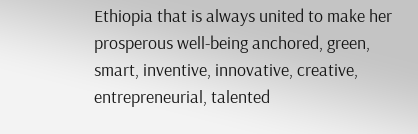Ethiopia that is always united to make her prosperous well-being anchored, green, smart, inventive, innovative, creative, entrepreneurial, talented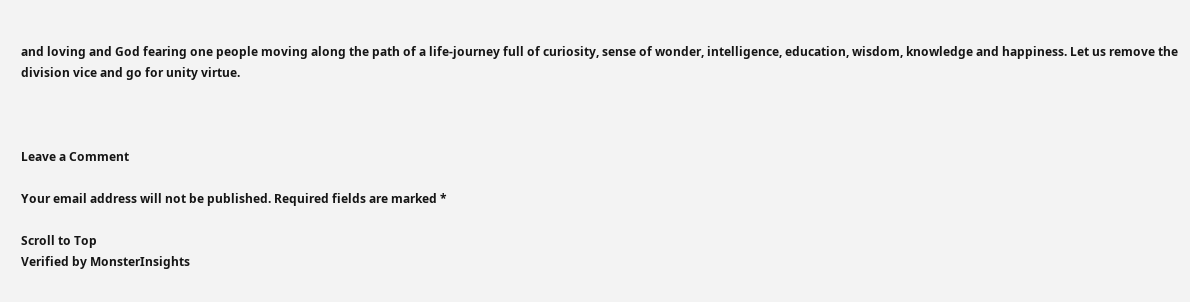and loving and God fearing one people moving along the path of a life-journey full of curiosity, sense of wonder, intelligence, education, wisdom, knowledge and happiness. Let us remove the division vice and go for unity virtue.



Leave a Comment

Your email address will not be published. Required fields are marked *

Scroll to Top
Verified by MonsterInsights